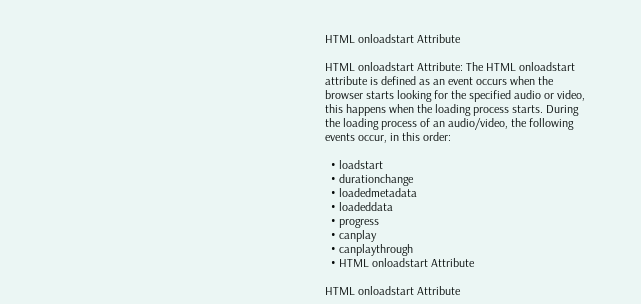HTML onloadstart Attribute

HTML onloadstart Attribute: The HTML onloadstart attribute is defined as an event occurs when the browser starts looking for the specified audio or video, this happens when the loading process starts. During the loading process of an audio/video, the following events occur, in this order:

  • loadstart
  • durationchange
  • loadedmetadata
  • loadeddata
  • progress
  • canplay
  • canplaythrough
  • HTML onloadstart Attribute

HTML onloadstart Attribute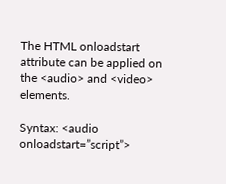The HTML onloadstart attribute can be applied on the <audio> and <video> elements.

Syntax: <audio onloadstart=”script”>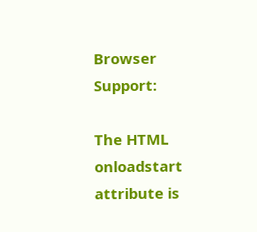Browser Support:

The HTML onloadstart attribute is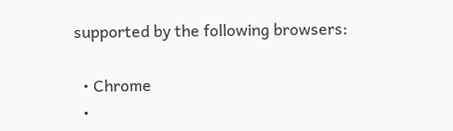supported by the following browsers:

  • Chrome
  •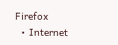Firefox
  • Internet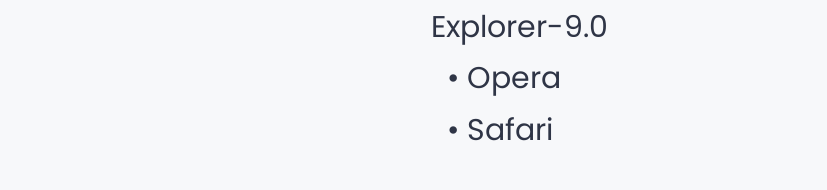Explorer-9.0
  • Opera
  • Safari